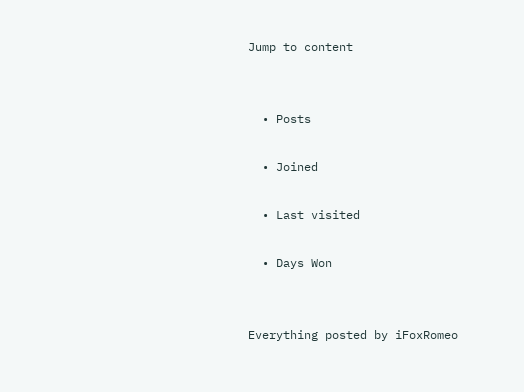Jump to content


  • Posts

  • Joined

  • Last visited

  • Days Won


Everything posted by iFoxRomeo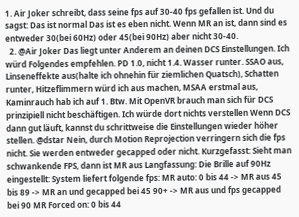1. Air Joker schreibt, dass seine fps auf 30-40 fps gefallen ist. Und du sagst: Das ist normal Das ist es eben nicht. Wenn MR an ist, dann sind es entweder 30(bei 60Hz) oder 45(bei 90Hz) aber nicht 30-40.
  2. @Air Joker Das liegt unter Anderem an deinen DCS Einstellungen. Ich würd Folgendes empfehlen. PD 1.0, nicht 1.4. Wasser runter. SSAO aus, Linseneffekte aus(halte ich ohnehin für ziemlichen Quatsch), Schatten runter, Hitzeflimmern würd ich aus machen, MSAA erstmal aus, Kaminrauch hab ich auf 1. Btw. Mit OpenVR brauch man sich für DCS prinzipiell nicht beschäftigen. Ich würde dort nichts verstellen Wenn DCS dann gut läuft, kannst du schrittweise die Einstellungen wieder höher stellen. @dstar Nein, durch Motion Reprojection verringern sich die fps nicht. Sie werden entweder gecapped oder nicht. Kurzgefasst: Sieht man schwankende FPS, dann ist MR aus Langfassung: Die Brille auf 90Hz eingestellt: System liefert folgende fps: MR auto: 0 bis 44 -> MR aus 45 bis 89 -> MR an und gecapped bei 45 90+ -> MR aus und fps gecapped bei 90 MR Forced on: 0 bis 44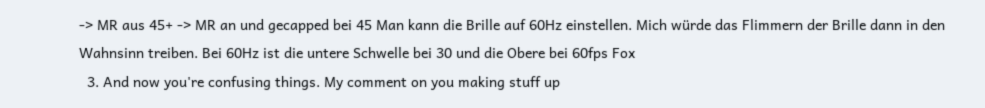-> MR aus 45+ -> MR an und gecapped bei 45 Man kann die Brille auf 60Hz einstellen. Mich würde das Flimmern der Brille dann in den Wahnsinn treiben. Bei 60Hz ist die untere Schwelle bei 30 und die Obere bei 60fps Fox
  3. And now you're confusing things. My comment on you making stuff up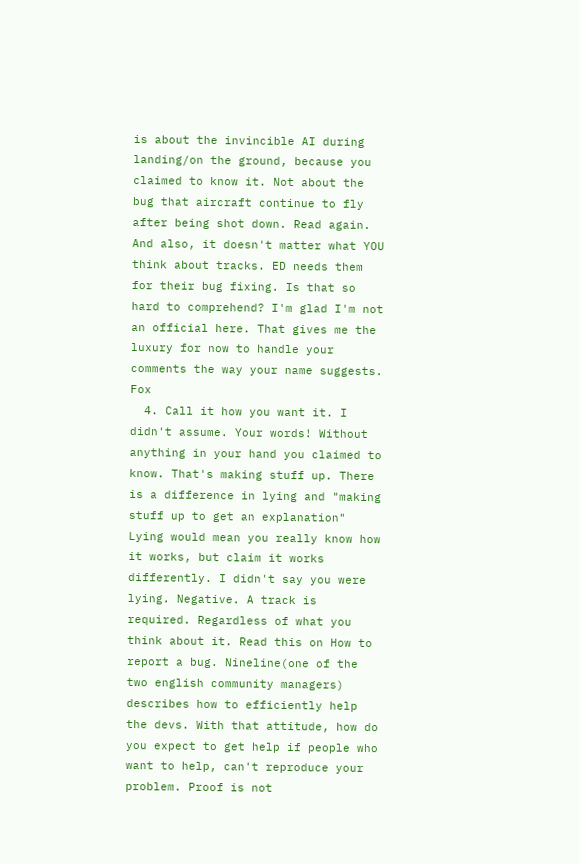is about the invincible AI during landing/on the ground, because you claimed to know it. Not about the bug that aircraft continue to fly after being shot down. Read again. And also, it doesn't matter what YOU think about tracks. ED needs them for their bug fixing. Is that so hard to comprehend? I'm glad I'm not an official here. That gives me the luxury for now to handle your comments the way your name suggests. Fox
  4. Call it how you want it. I didn't assume. Your words! Without anything in your hand you claimed to know. That's making stuff up. There is a difference in lying and "making stuff up to get an explanation" Lying would mean you really know how it works, but claim it works differently. I didn't say you were lying. Negative. A track is required. Regardless of what you think about it. Read this on How to report a bug. Nineline(one of the two english community managers) describes how to efficiently help the devs. With that attitude, how do you expect to get help if people who want to help, can't reproduce your problem. Proof is not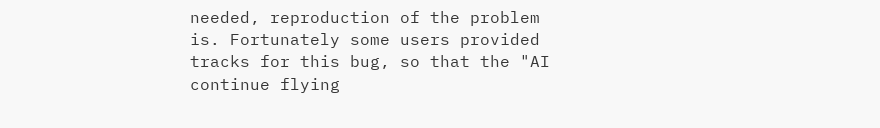needed, reproduction of the problem is. Fortunately some users provided tracks for this bug, so that the "AI continue flying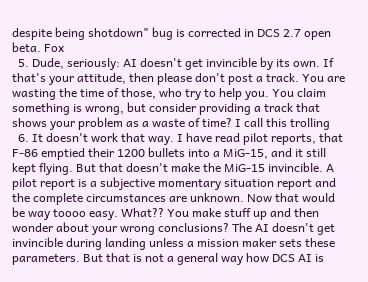despite being shotdown" bug is corrected in DCS 2.7 open beta. Fox
  5. Dude, seriously: AI doesn't get invincible by its own. If that's your attitude, then please don't post a track. You are wasting the time of those, who try to help you. You claim something is wrong, but consider providing a track that shows your problem as a waste of time? I call this trolling
  6. It doesn't work that way. I have read pilot reports, that F-86 emptied their 1200 bullets into a MiG-15, and it still kept flying. But that doesn't make the MiG-15 invincible. A pilot report is a subjective momentary situation report and the complete circumstances are unknown. Now that would be way toooo easy. What?? You make stuff up and then wonder about your wrong conclusions? The AI doesn't get invincible during landing unless a mission maker sets these parameters. But that is not a general way how DCS AI is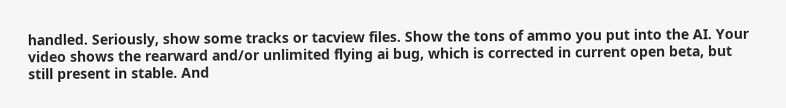handled. Seriously, show some tracks or tacview files. Show the tons of ammo you put into the AI. Your video shows the rearward and/or unlimited flying ai bug, which is corrected in current open beta, but still present in stable. And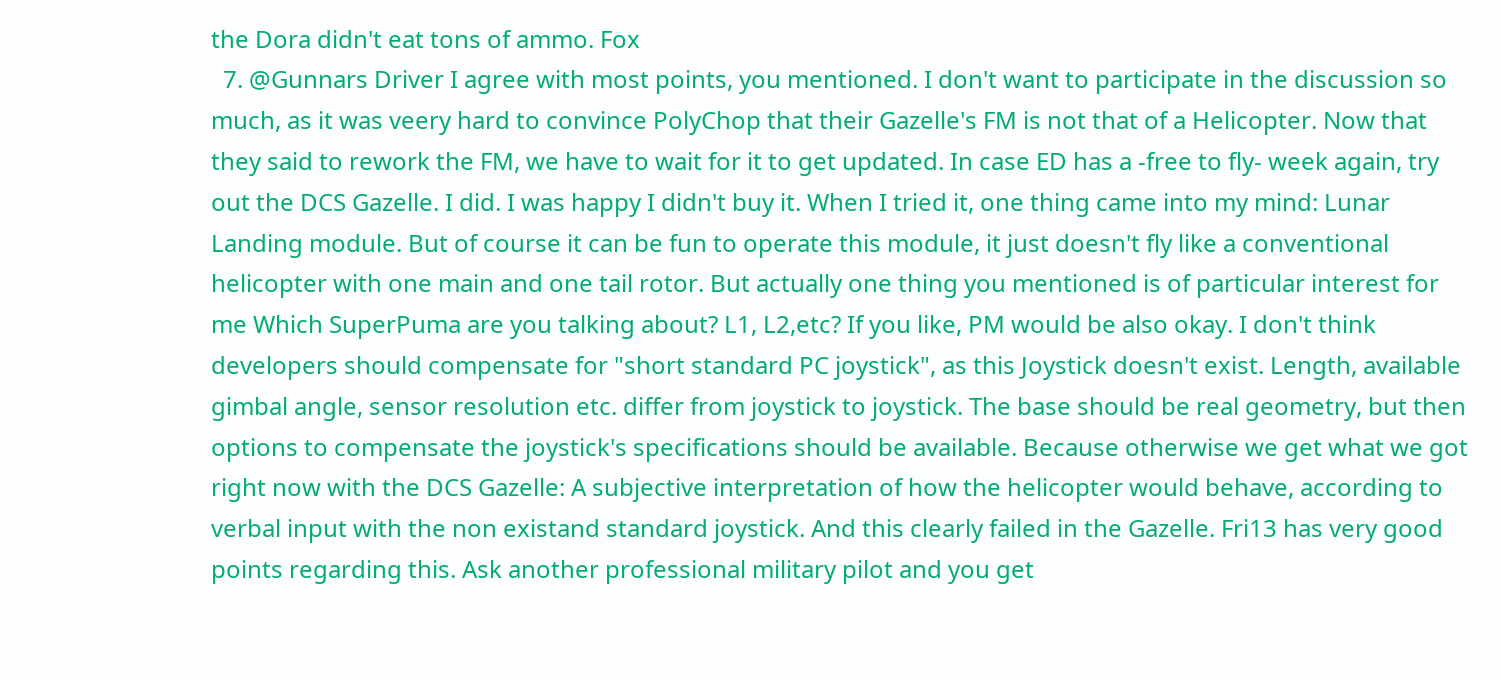the Dora didn't eat tons of ammo. Fox
  7. @Gunnars Driver I agree with most points, you mentioned. I don't want to participate in the discussion so much, as it was veery hard to convince PolyChop that their Gazelle's FM is not that of a Helicopter. Now that they said to rework the FM, we have to wait for it to get updated. In case ED has a -free to fly- week again, try out the DCS Gazelle. I did. I was happy I didn't buy it. When I tried it, one thing came into my mind: Lunar Landing module. But of course it can be fun to operate this module, it just doesn't fly like a conventional helicopter with one main and one tail rotor. But actually one thing you mentioned is of particular interest for me Which SuperPuma are you talking about? L1, L2,etc? If you like, PM would be also okay. I don't think developers should compensate for "short standard PC joystick", as this Joystick doesn't exist. Length, available gimbal angle, sensor resolution etc. differ from joystick to joystick. The base should be real geometry, but then options to compensate the joystick's specifications should be available. Because otherwise we get what we got right now with the DCS Gazelle: A subjective interpretation of how the helicopter would behave, according to verbal input with the non existand standard joystick. And this clearly failed in the Gazelle. Fri13 has very good points regarding this. Ask another professional military pilot and you get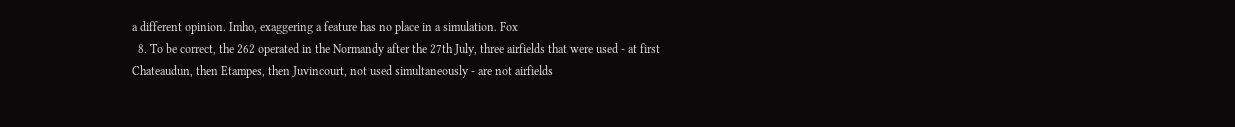a different opinion. Imho, exaggering a feature has no place in a simulation. Fox
  8. To be correct, the 262 operated in the Normandy after the 27th July, three airfields that were used - at first Chateaudun, then Etampes, then Juvincourt, not used simultaneously - are not airfields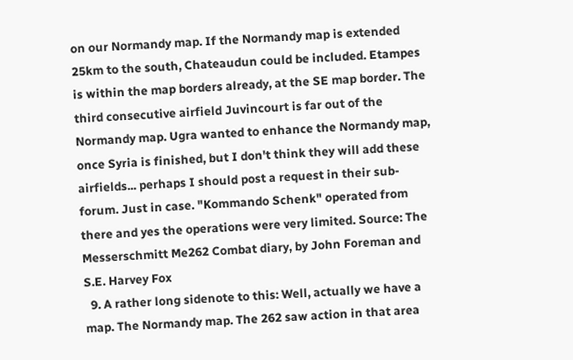on our Normandy map. If the Normandy map is extended 25km to the south, Chateaudun could be included. Etampes is within the map borders already, at the SE map border. The third consecutive airfield Juvincourt is far out of the Normandy map. Ugra wanted to enhance the Normandy map, once Syria is finished, but I don't think they will add these airfields... perhaps I should post a request in their sub-forum. Just in case. "Kommando Schenk" operated from there and yes the operations were very limited. Source: The Messerschmitt Me262 Combat diary, by John Foreman and S.E. Harvey Fox
  9. A rather long sidenote to this: Well, actually we have a map. The Normandy map. The 262 saw action in that area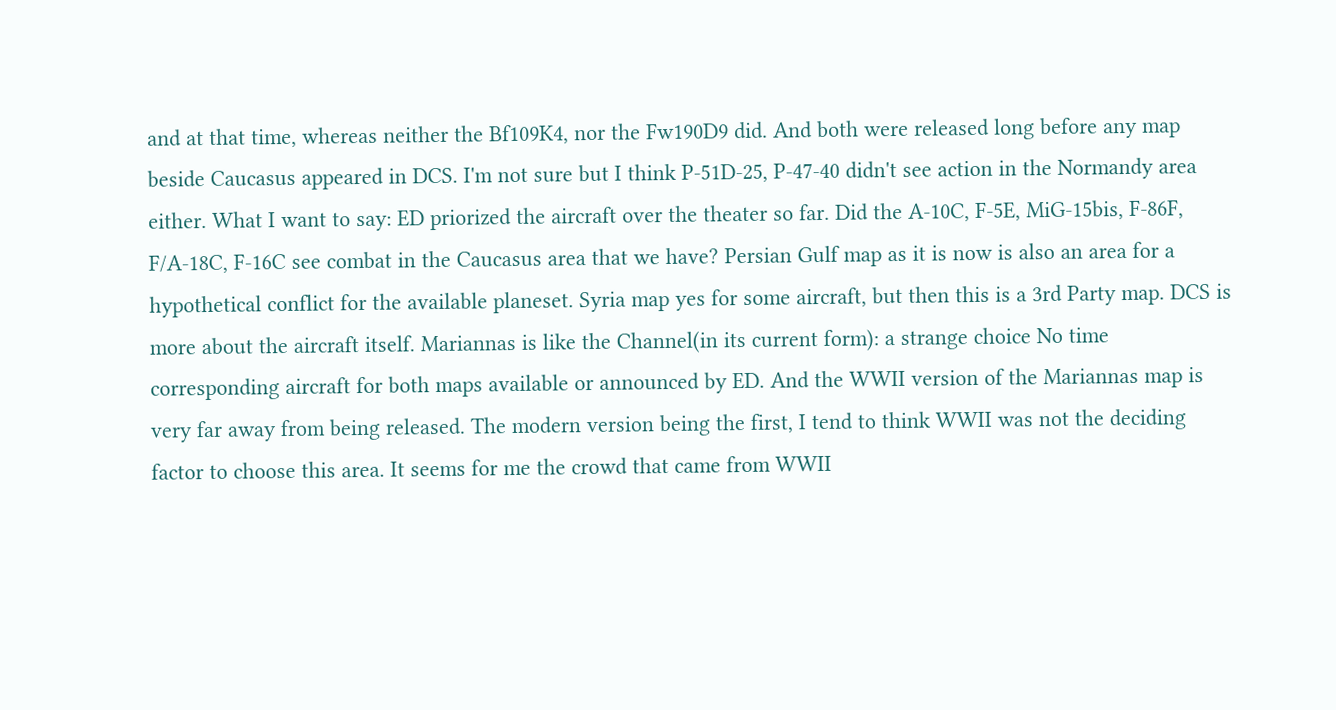and at that time, whereas neither the Bf109K4, nor the Fw190D9 did. And both were released long before any map beside Caucasus appeared in DCS. I'm not sure but I think P-51D-25, P-47-40 didn't see action in the Normandy area either. What I want to say: ED priorized the aircraft over the theater so far. Did the A-10C, F-5E, MiG-15bis, F-86F, F/A-18C, F-16C see combat in the Caucasus area that we have? Persian Gulf map as it is now is also an area for a hypothetical conflict for the available planeset. Syria map yes for some aircraft, but then this is a 3rd Party map. DCS is more about the aircraft itself. Mariannas is like the Channel(in its current form): a strange choice No time corresponding aircraft for both maps available or announced by ED. And the WWII version of the Mariannas map is very far away from being released. The modern version being the first, I tend to think WWII was not the deciding factor to choose this area. It seems for me the crowd that came from WWII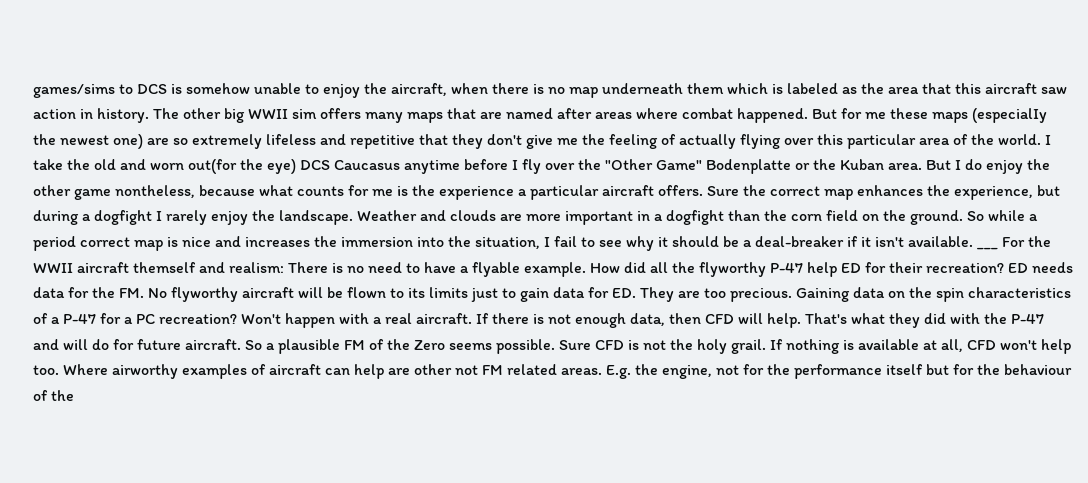games/sims to DCS is somehow unable to enjoy the aircraft, when there is no map underneath them which is labeled as the area that this aircraft saw action in history. The other big WWII sim offers many maps that are named after areas where combat happened. But for me these maps (especialIy the newest one) are so extremely lifeless and repetitive that they don't give me the feeling of actually flying over this particular area of the world. I take the old and worn out(for the eye) DCS Caucasus anytime before I fly over the "Other Game" Bodenplatte or the Kuban area. But I do enjoy the other game nontheless, because what counts for me is the experience a particular aircraft offers. Sure the correct map enhances the experience, but during a dogfight I rarely enjoy the landscape. Weather and clouds are more important in a dogfight than the corn field on the ground. So while a period correct map is nice and increases the immersion into the situation, I fail to see why it should be a deal-breaker if it isn't available. ___ For the WWII aircraft themself and realism: There is no need to have a flyable example. How did all the flyworthy P-47 help ED for their recreation? ED needs data for the FM. No flyworthy aircraft will be flown to its limits just to gain data for ED. They are too precious. Gaining data on the spin characteristics of a P-47 for a PC recreation? Won't happen with a real aircraft. If there is not enough data, then CFD will help. That's what they did with the P-47 and will do for future aircraft. So a plausible FM of the Zero seems possible. Sure CFD is not the holy grail. If nothing is available at all, CFD won't help too. Where airworthy examples of aircraft can help are other not FM related areas. E.g. the engine, not for the performance itself but for the behaviour of the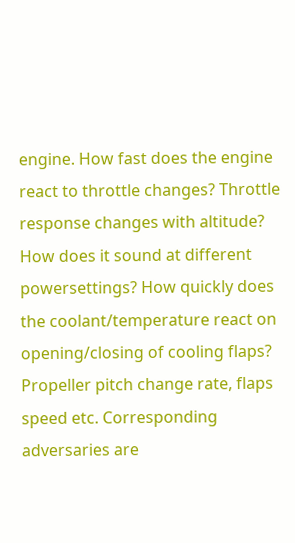engine. How fast does the engine react to throttle changes? Throttle response changes with altitude? How does it sound at different powersettings? How quickly does the coolant/temperature react on opening/closing of cooling flaps? Propeller pitch change rate, flaps speed etc. Corresponding adversaries are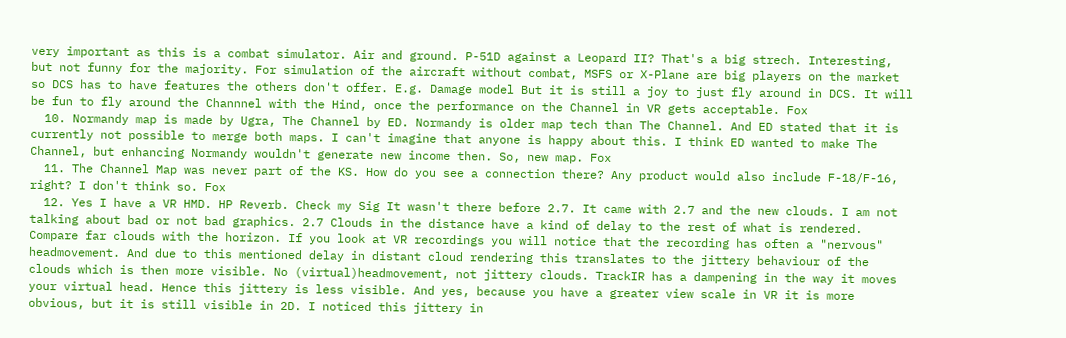very important as this is a combat simulator. Air and ground. P-51D against a Leopard II? That's a big strech. Interesting, but not funny for the majority. For simulation of the aircraft without combat, MSFS or X-Plane are big players on the market so DCS has to have features the others don't offer. E.g. Damage model But it is still a joy to just fly around in DCS. It will be fun to fly around the Channnel with the Hind, once the performance on the Channel in VR gets acceptable. Fox
  10. Normandy map is made by Ugra, The Channel by ED. Normandy is older map tech than The Channel. And ED stated that it is currently not possible to merge both maps. I can't imagine that anyone is happy about this. I think ED wanted to make The Channel, but enhancing Normandy wouldn't generate new income then. So, new map. Fox
  11. The Channel Map was never part of the KS. How do you see a connection there? Any product would also include F-18/F-16, right? I don't think so. Fox
  12. Yes I have a VR HMD. HP Reverb. Check my Sig It wasn't there before 2.7. It came with 2.7 and the new clouds. I am not talking about bad or not bad graphics. 2.7 Clouds in the distance have a kind of delay to the rest of what is rendered. Compare far clouds with the horizon. If you look at VR recordings you will notice that the recording has often a "nervous" headmovement. And due to this mentioned delay in distant cloud rendering this translates to the jittery behaviour of the clouds which is then more visible. No (virtual)headmovement, not jittery clouds. TrackIR has a dampening in the way it moves your virtual head. Hence this jittery is less visible. And yes, because you have a greater view scale in VR it is more obvious, but it is still visible in 2D. I noticed this jittery in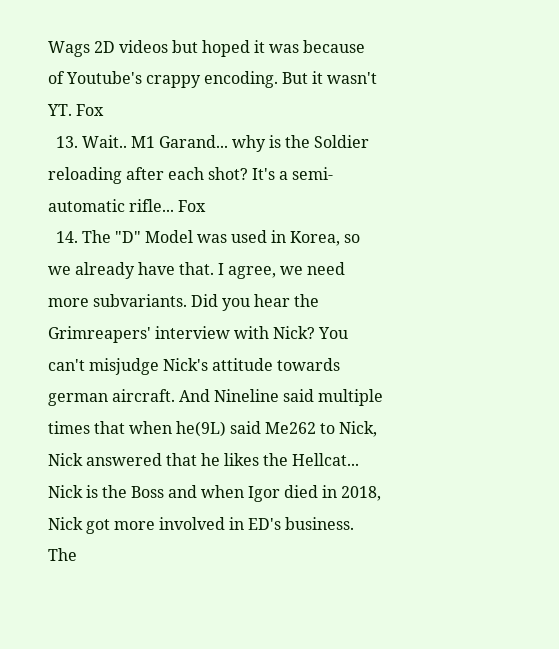Wags 2D videos but hoped it was because of Youtube's crappy encoding. But it wasn't YT. Fox
  13. Wait.. M1 Garand... why is the Soldier reloading after each shot? It's a semi-automatic rifle... Fox
  14. The "D" Model was used in Korea, so we already have that. I agree, we need more subvariants. Did you hear the Grimreapers' interview with Nick? You can't misjudge Nick's attitude towards german aircraft. And Nineline said multiple times that when he(9L) said Me262 to Nick, Nick answered that he likes the Hellcat... Nick is the Boss and when Igor died in 2018, Nick got more involved in ED's business. The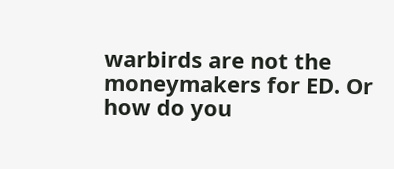warbirds are not the moneymakers for ED. Or how do you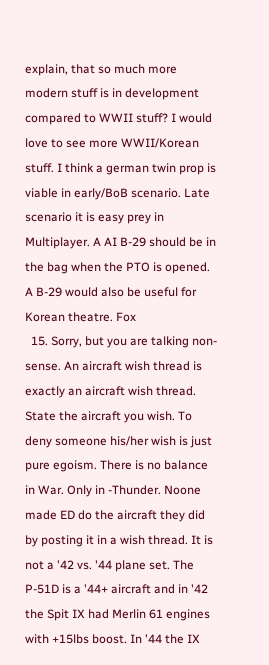explain, that so much more modern stuff is in development compared to WWII stuff? I would love to see more WWII/Korean stuff. I think a german twin prop is viable in early/BoB scenario. Late scenario it is easy prey in Multiplayer. A AI B-29 should be in the bag when the PTO is opened. A B-29 would also be useful for Korean theatre. Fox
  15. Sorry, but you are talking non-sense. An aircraft wish thread is exactly an aircraft wish thread. State the aircraft you wish. To deny someone his/her wish is just pure egoism. There is no balance in War. Only in -Thunder. Noone made ED do the aircraft they did by posting it in a wish thread. It is not a '42 vs. '44 plane set. The P-51D is a '44+ aircraft and in '42 the Spit IX had Merlin 61 engines with +15lbs boost. In '44 the IX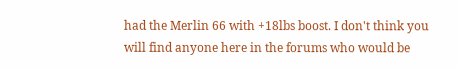had the Merlin 66 with +18lbs boost. I don't think you will find anyone here in the forums who would be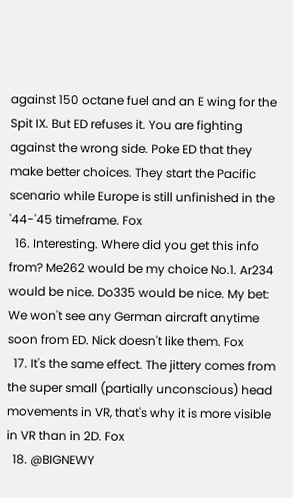against 150 octane fuel and an E wing for the Spit IX. But ED refuses it. You are fighting against the wrong side. Poke ED that they make better choices. They start the Pacific scenario while Europe is still unfinished in the '44-'45 timeframe. Fox
  16. Interesting. Where did you get this info from? Me262 would be my choice No.1. Ar234 would be nice. Do335 would be nice. My bet: We won't see any German aircraft anytime soon from ED. Nick doesn't like them. Fox
  17. It's the same effect. The jittery comes from the super small (partially unconscious) head movements in VR, that's why it is more visible in VR than in 2D. Fox
  18. @BIGNEWY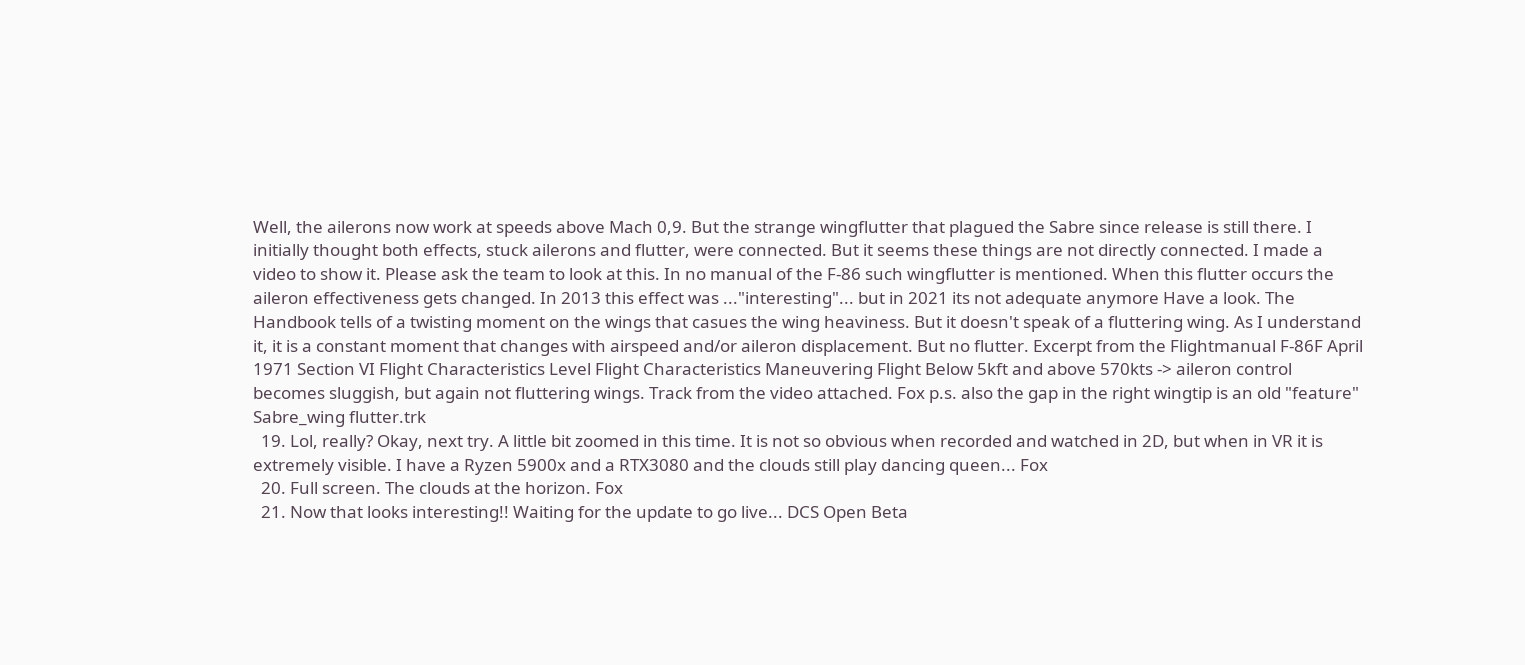Well, the ailerons now work at speeds above Mach 0,9. But the strange wingflutter that plagued the Sabre since release is still there. I initially thought both effects, stuck ailerons and flutter, were connected. But it seems these things are not directly connected. I made a video to show it. Please ask the team to look at this. In no manual of the F-86 such wingflutter is mentioned. When this flutter occurs the aileron effectiveness gets changed. In 2013 this effect was ..."interesting"... but in 2021 its not adequate anymore Have a look. The Handbook tells of a twisting moment on the wings that casues the wing heaviness. But it doesn't speak of a fluttering wing. As I understand it, it is a constant moment that changes with airspeed and/or aileron displacement. But no flutter. Excerpt from the Flightmanual F-86F April 1971 Section VI Flight Characteristics Level Flight Characteristics Maneuvering Flight Below 5kft and above 570kts -> aileron control becomes sluggish, but again not fluttering wings. Track from the video attached. Fox p.s. also the gap in the right wingtip is an old "feature" Sabre_wing flutter.trk
  19. Lol, really? Okay, next try. A little bit zoomed in this time. It is not so obvious when recorded and watched in 2D, but when in VR it is extremely visible. I have a Ryzen 5900x and a RTX3080 and the clouds still play dancing queen... Fox
  20. Full screen. The clouds at the horizon. Fox
  21. Now that looks interesting!! Waiting for the update to go live... DCS Open Beta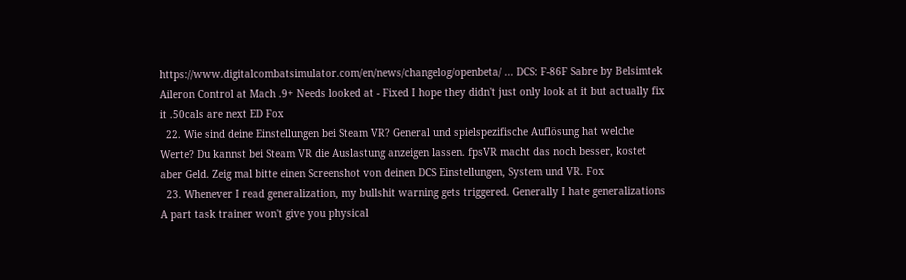https://www.digitalcombatsimulator.com/en/news/changelog/openbeta/ ... DCS: F-86F Sabre by Belsimtek Aileron Control at Mach .9+ Needs looked at - Fixed I hope they didn't just only look at it but actually fix it .50cals are next ED Fox
  22. Wie sind deine Einstellungen bei Steam VR? General und spielspezifische Auflösung hat welche Werte? Du kannst bei Steam VR die Auslastung anzeigen lassen. fpsVR macht das noch besser, kostet aber Geld. Zeig mal bitte einen Screenshot von deinen DCS Einstellungen, System und VR. Fox
  23. Whenever I read generalization, my bullshit warning gets triggered. Generally I hate generalizations A part task trainer won't give you physical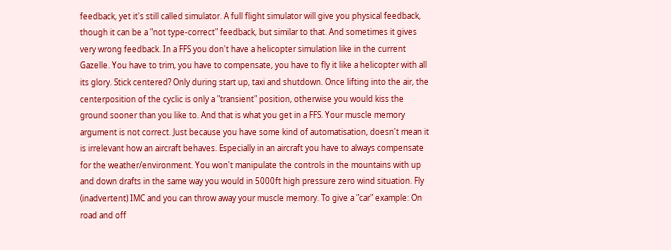feedback, yet it's still called simulator. A full flight simulator will give you physical feedback, though it can be a "not type-correct" feedback, but similar to that. And sometimes it gives very wrong feedback. In a FFS you don't have a helicopter simulation like in the current Gazelle. You have to trim, you have to compensate, you have to fly it like a helicopter with all its glory. Stick centered? Only during start up, taxi and shutdown. Once lifting into the air, the centerposition of the cyclic is only a "transient" position, otherwise you would kiss the ground sooner than you like to. And that is what you get in a FFS. Your muscle memory argument is not correct. Just because you have some kind of automatisation, doesn't mean it is irrelevant how an aircraft behaves. Especially in an aircraft you have to always compensate for the weather/environment. You won't manipulate the controls in the mountains with up and down drafts in the same way you would in 5000ft high pressure zero wind situation. Fly (inadvertent) IMC and you can throw away your muscle memory. To give a "car" example: On road and off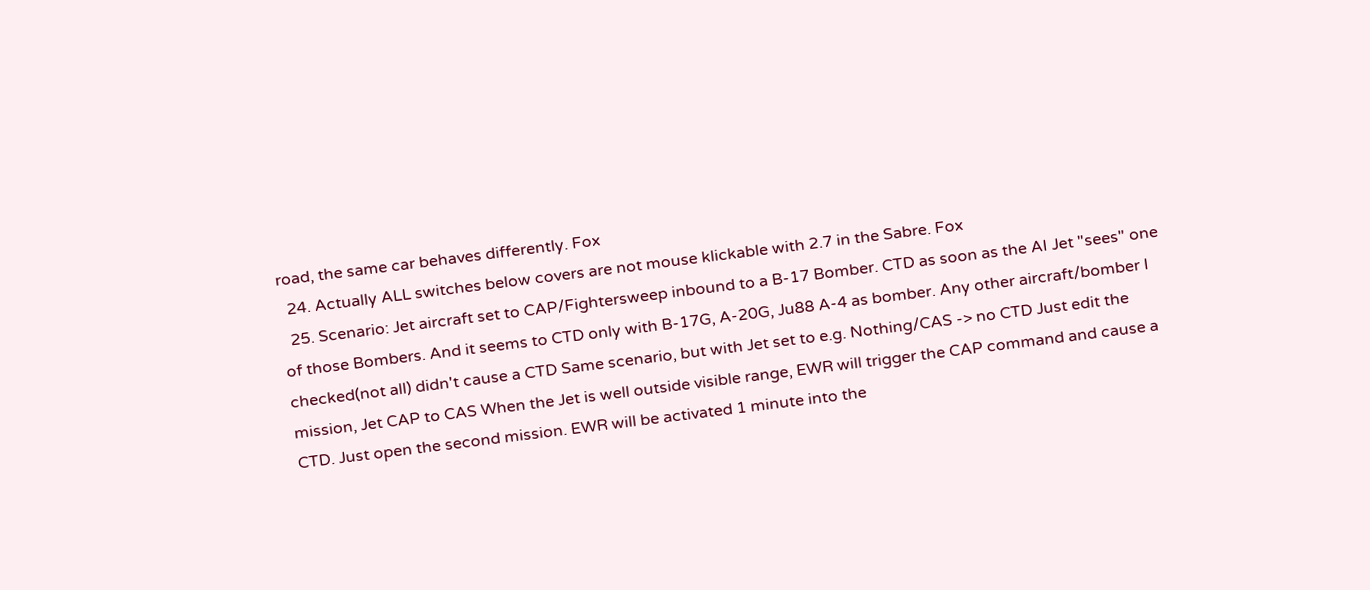road, the same car behaves differently. Fox
  24. Actually ALL switches below covers are not mouse klickable with 2.7 in the Sabre. Fox
  25. Scenario: Jet aircraft set to CAP/Fightersweep inbound to a B-17 Bomber. CTD as soon as the AI Jet "sees" one of those Bombers. And it seems to CTD only with B-17G, A-20G, Ju88 A-4 as bomber. Any other aircraft/bomber I checked(not all) didn't cause a CTD Same scenario, but with Jet set to e.g. Nothing/CAS -> no CTD Just edit the mission, Jet CAP to CAS When the Jet is well outside visible range, EWR will trigger the CAP command and cause a CTD. Just open the second mission. EWR will be activated 1 minute into the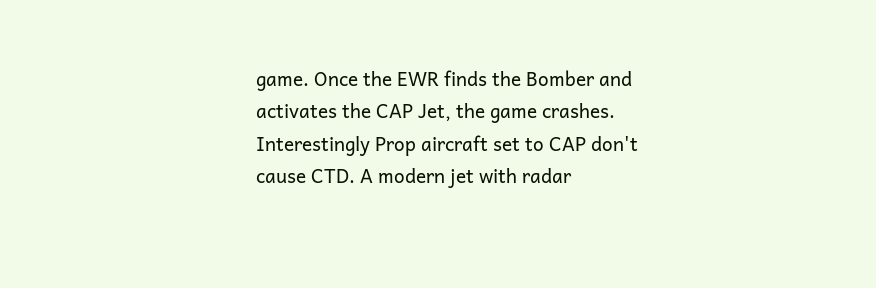game. Once the EWR finds the Bomber and activates the CAP Jet, the game crashes. Interestingly Prop aircraft set to CAP don't cause CTD. A modern jet with radar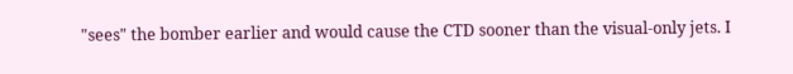"sees" the bomber earlier and would cause the CTD sooner than the visual-only jets. I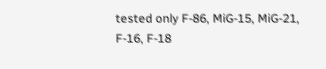tested only F-86, MiG-15, MiG-21, F-16, F-18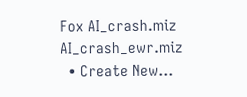Fox AI_crash.miz AI_crash_ewr.miz
  • Create New...